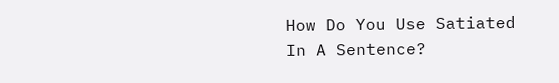How Do You Use Satiated In A Sentence?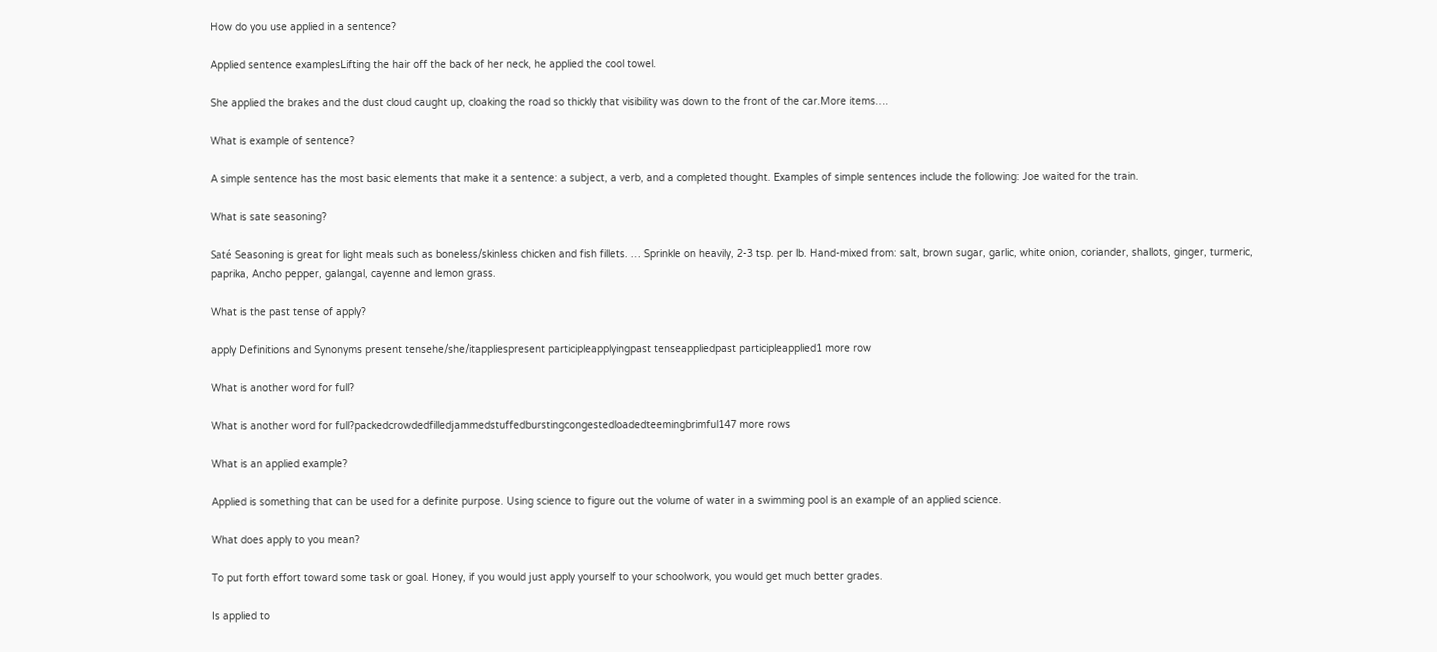How do you use applied in a sentence?

Applied sentence examplesLifting the hair off the back of her neck, he applied the cool towel.

She applied the brakes and the dust cloud caught up, cloaking the road so thickly that visibility was down to the front of the car.More items….

What is example of sentence?

A simple sentence has the most basic elements that make it a sentence: a subject, a verb, and a completed thought. Examples of simple sentences include the following: Joe waited for the train.

What is sate seasoning?

Saté Seasoning is great for light meals such as boneless/skinless chicken and fish fillets. … Sprinkle on heavily, 2-3 tsp. per lb. Hand-mixed from: salt, brown sugar, garlic, white onion, coriander, shallots, ginger, turmeric, paprika, Ancho pepper, galangal, cayenne and lemon grass.

What is the past tense of apply?

apply Definitions and Synonyms present tensehe/she/itappliespresent participleapplyingpast tenseappliedpast participleapplied1 more row

What is another word for full?

What is another word for full?packedcrowdedfilledjammedstuffedburstingcongestedloadedteemingbrimful147 more rows

What is an applied example?

Applied is something that can be used for a definite purpose. Using science to figure out the volume of water in a swimming pool is an example of an applied science.

What does apply to you mean?

To put forth effort toward some task or goal. Honey, if you would just apply yourself to your schoolwork, you would get much better grades.

Is applied to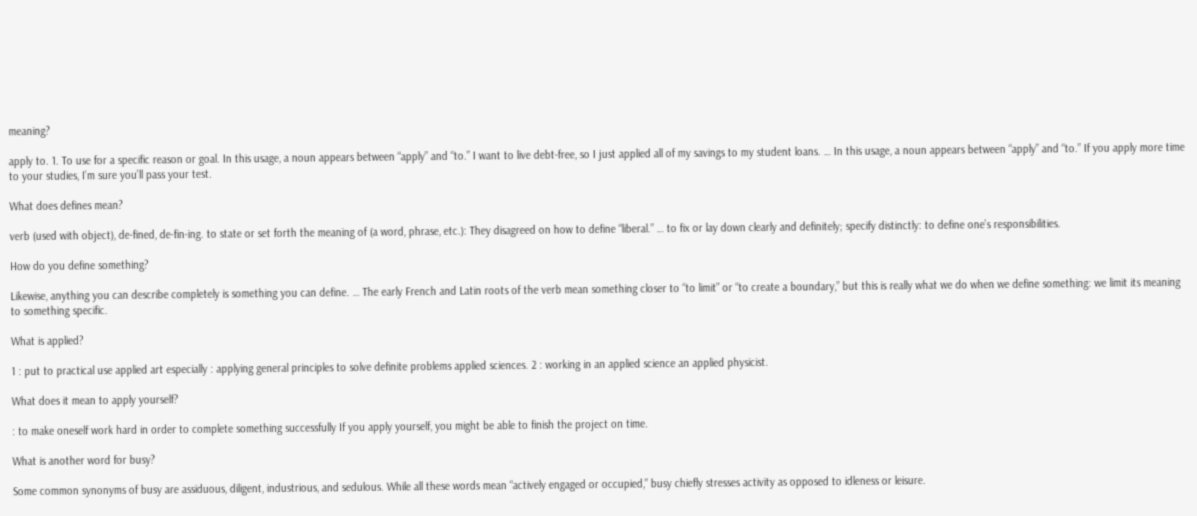meaning?

apply to. 1. To use for a specific reason or goal. In this usage, a noun appears between “apply” and “to.” I want to live debt-free, so I just applied all of my savings to my student loans. … In this usage, a noun appears between “apply” and “to.” If you apply more time to your studies, I’m sure you’ll pass your test.

What does defines mean?

verb (used with object), de·fined, de·fin·ing. to state or set forth the meaning of (a word, phrase, etc.): They disagreed on how to define “liberal.” … to fix or lay down clearly and definitely; specify distinctly: to define one’s responsibilities.

How do you define something?

Likewise, anything you can describe completely is something you can define. … The early French and Latin roots of the verb mean something closer to “to limit” or “to create a boundary,” but this is really what we do when we define something: we limit its meaning to something specific.

What is applied?

1 : put to practical use applied art especially : applying general principles to solve definite problems applied sciences. 2 : working in an applied science an applied physicist.

What does it mean to apply yourself?

: to make oneself work hard in order to complete something successfully If you apply yourself, you might be able to finish the project on time.

What is another word for busy?

Some common synonyms of busy are assiduous, diligent, industrious, and sedulous. While all these words mean “actively engaged or occupied,” busy chiefly stresses activity as opposed to idleness or leisure.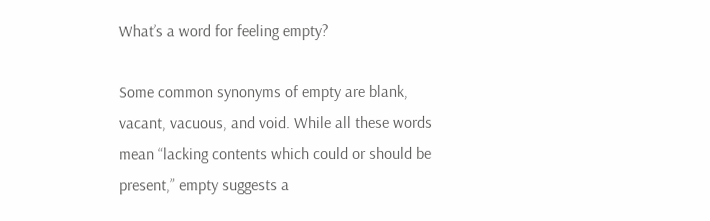What’s a word for feeling empty?

Some common synonyms of empty are blank, vacant, vacuous, and void. While all these words mean “lacking contents which could or should be present,” empty suggests a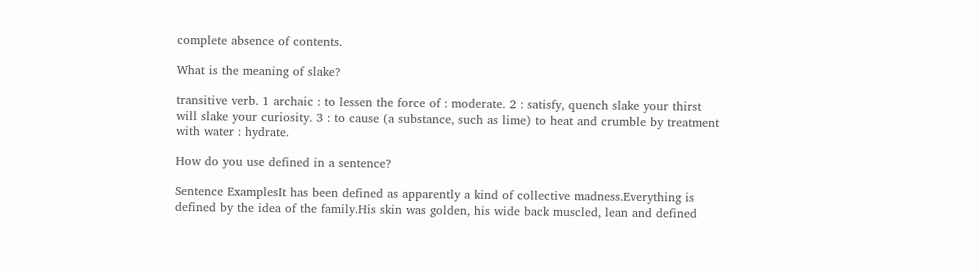complete absence of contents.

What is the meaning of slake?

transitive verb. 1 archaic : to lessen the force of : moderate. 2 : satisfy, quench slake your thirst will slake your curiosity. 3 : to cause (a substance, such as lime) to heat and crumble by treatment with water : hydrate.

How do you use defined in a sentence?

Sentence ExamplesIt has been defined as apparently a kind of collective madness.Everything is defined by the idea of the family.His skin was golden, his wide back muscled, lean and defined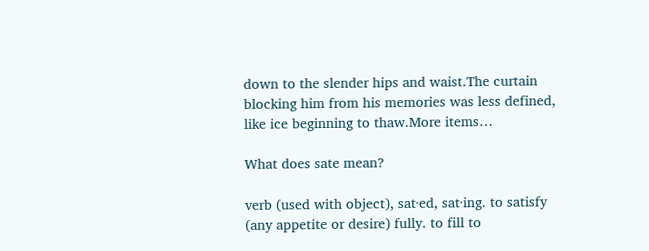down to the slender hips and waist.The curtain blocking him from his memories was less defined, like ice beginning to thaw.More items…

What does sate mean?

verb (used with object), sat·ed, sat·ing. to satisfy (any appetite or desire) fully. to fill to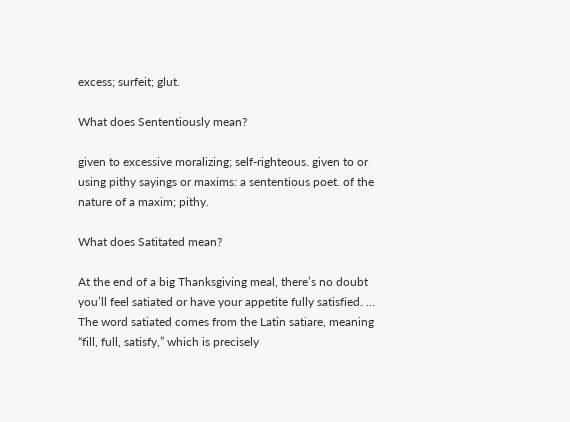excess; surfeit; glut.

What does Sententiously mean?

given to excessive moralizing; self-righteous. given to or using pithy sayings or maxims: a sententious poet. of the nature of a maxim; pithy.

What does Satitated mean?

At the end of a big Thanksgiving meal, there’s no doubt you’ll feel satiated or have your appetite fully satisfied. … The word satiated comes from the Latin satiare, meaning “fill, full, satisfy,” which is precisely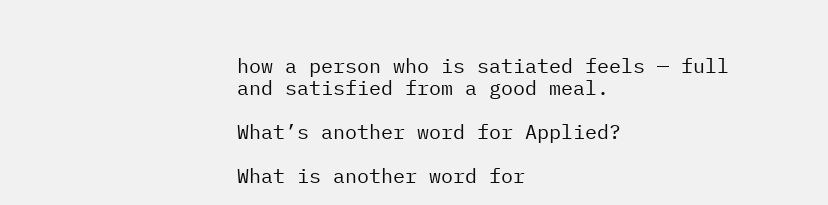how a person who is satiated feels — full and satisfied from a good meal.

What’s another word for Applied?

What is another word for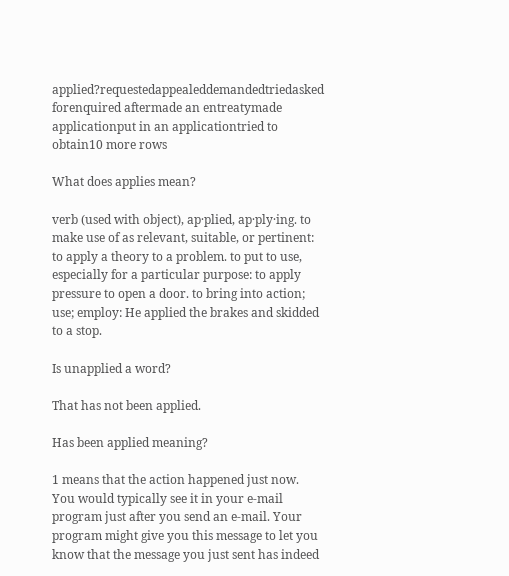applied?requestedappealeddemandedtriedasked forenquired aftermade an entreatymade applicationput in an applicationtried to obtain10 more rows

What does applies mean?

verb (used with object), ap·plied, ap·ply·ing. to make use of as relevant, suitable, or pertinent: to apply a theory to a problem. to put to use, especially for a particular purpose: to apply pressure to open a door. to bring into action; use; employ: He applied the brakes and skidded to a stop.

Is unapplied a word?

That has not been applied.

Has been applied meaning?

1 means that the action happened just now. You would typically see it in your e-mail program just after you send an e-mail. Your program might give you this message to let you know that the message you just sent has indeed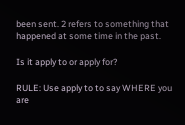been sent. 2 refers to something that happened at some time in the past.

Is it apply to or apply for?

RULE: Use apply to to say WHERE you are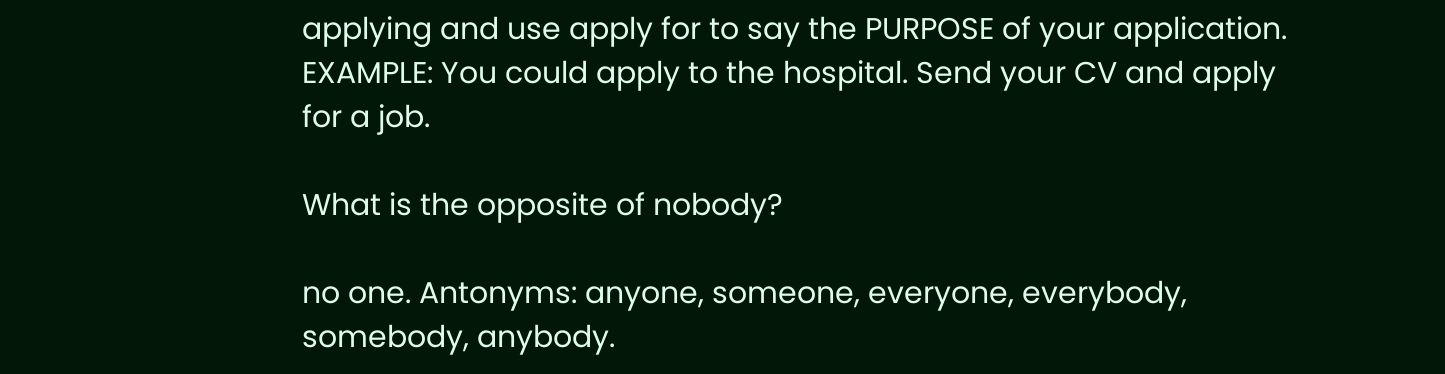applying and use apply for to say the PURPOSE of your application. EXAMPLE: You could apply to the hospital. Send your CV and apply for a job.

What is the opposite of nobody?

no one. Antonyms: anyone, someone, everyone, everybody, somebody, anybody.